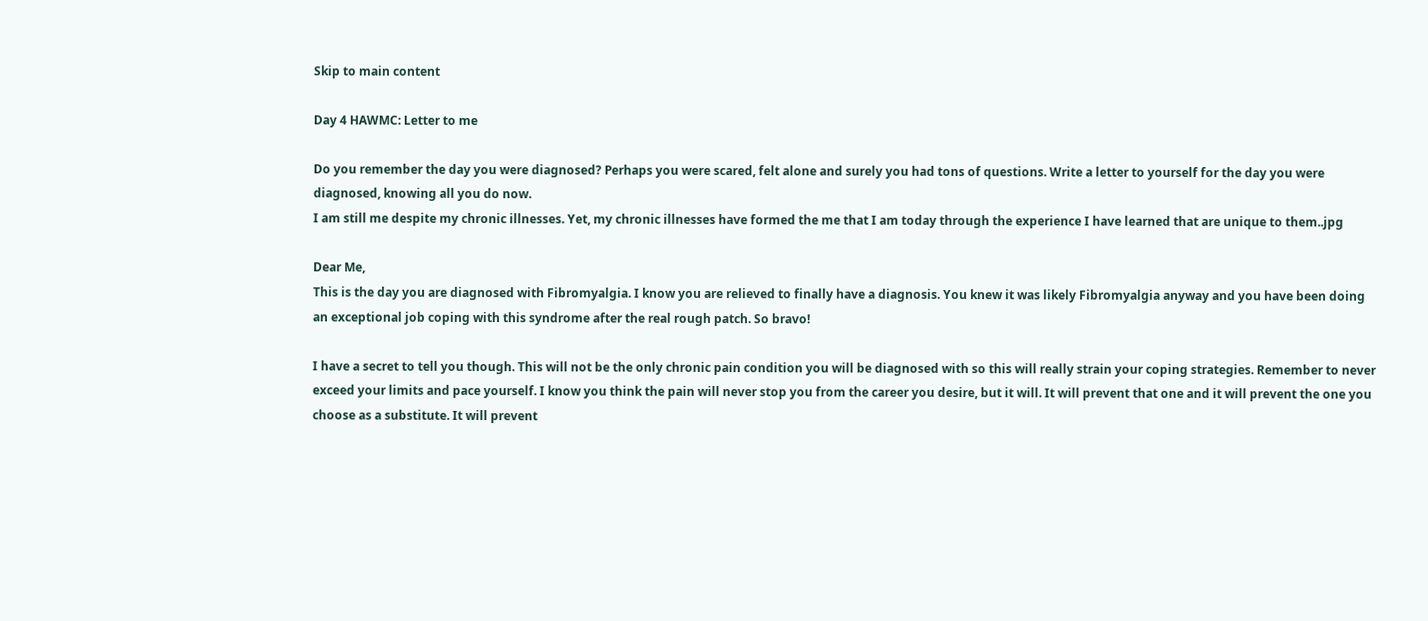Skip to main content

Day 4 HAWMC: Letter to me

Do you remember the day you were diagnosed? Perhaps you were scared, felt alone and surely you had tons of questions. Write a letter to yourself for the day you were diagnosed, knowing all you do now.
I am still me despite my chronic illnesses. Yet, my chronic illnesses have formed the me that I am today through the experience I have learned that are unique to them..jpg

Dear Me,
This is the day you are diagnosed with Fibromyalgia. I know you are relieved to finally have a diagnosis. You knew it was likely Fibromyalgia anyway and you have been doing an exceptional job coping with this syndrome after the real rough patch. So bravo!

I have a secret to tell you though. This will not be the only chronic pain condition you will be diagnosed with so this will really strain your coping strategies. Remember to never exceed your limits and pace yourself. I know you think the pain will never stop you from the career you desire, but it will. It will prevent that one and it will prevent the one you choose as a substitute. It will prevent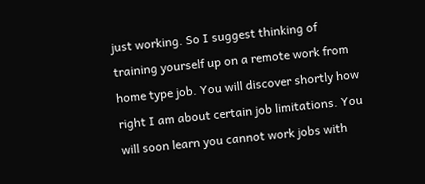just working. So I suggest thinking of training yourself up on a remote work from home type job. You will discover shortly how right I am about certain job limitations. You will soon learn you cannot work jobs with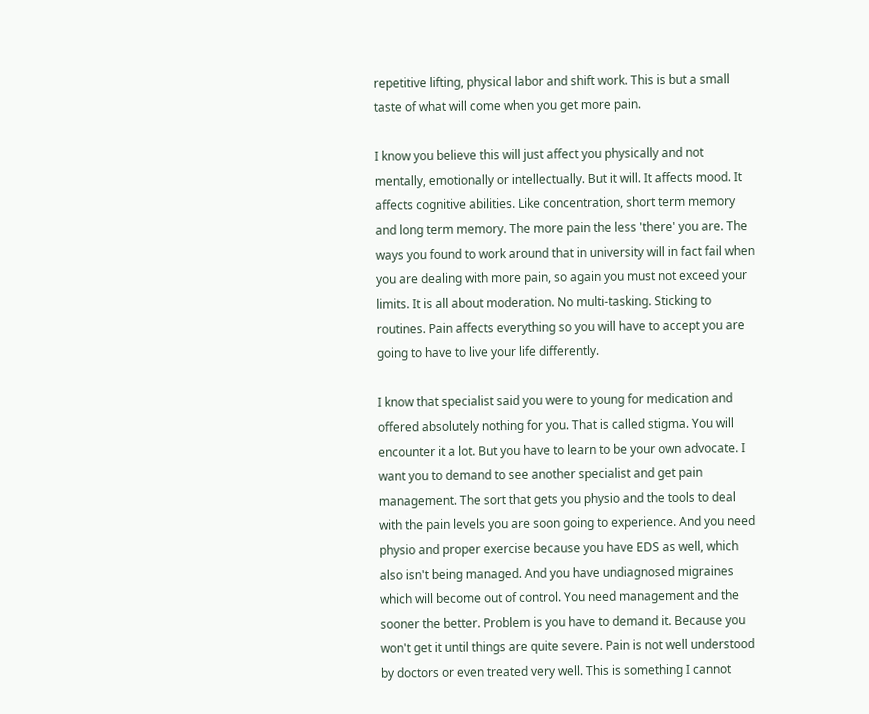repetitive lifting, physical labor and shift work. This is but a small taste of what will come when you get more pain.

I know you believe this will just affect you physically and not mentally, emotionally or intellectually. But it will. It affects mood. It affects cognitive abilities. Like concentration, short term memory and long term memory. The more pain the less 'there' you are. The ways you found to work around that in university will in fact fail when you are dealing with more pain, so again you must not exceed your limits. It is all about moderation. No multi-tasking. Sticking to routines. Pain affects everything so you will have to accept you are going to have to live your life differently.

I know that specialist said you were to young for medication and offered absolutely nothing for you. That is called stigma. You will encounter it a lot. But you have to learn to be your own advocate. I want you to demand to see another specialist and get pain management. The sort that gets you physio and the tools to deal with the pain levels you are soon going to experience. And you need physio and proper exercise because you have EDS as well, which also isn't being managed. And you have undiagnosed migraines which will become out of control. You need management and the sooner the better. Problem is you have to demand it. Because you won't get it until things are quite severe. Pain is not well understood by doctors or even treated very well. This is something I cannot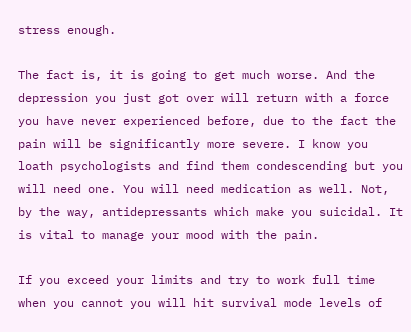stress enough.

The fact is, it is going to get much worse. And the depression you just got over will return with a force you have never experienced before, due to the fact the pain will be significantly more severe. I know you loath psychologists and find them condescending but you will need one. You will need medication as well. Not, by the way, antidepressants which make you suicidal. It is vital to manage your mood with the pain.

If you exceed your limits and try to work full time when you cannot you will hit survival mode levels of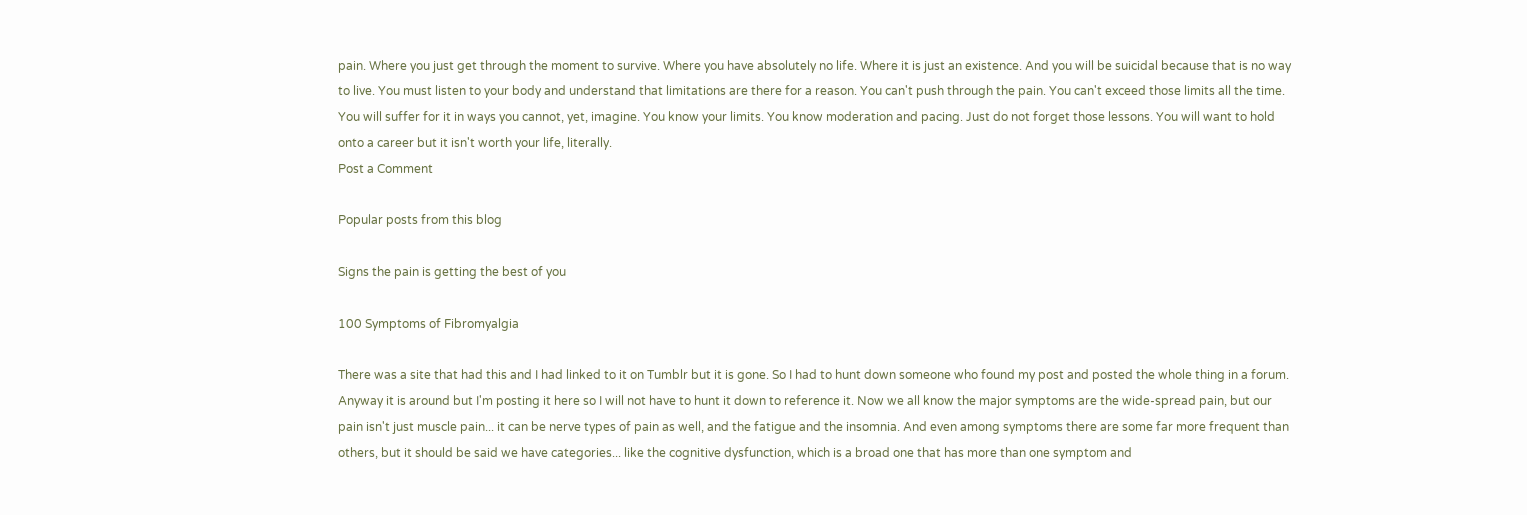pain. Where you just get through the moment to survive. Where you have absolutely no life. Where it is just an existence. And you will be suicidal because that is no way to live. You must listen to your body and understand that limitations are there for a reason. You can't push through the pain. You can't exceed those limits all the time. You will suffer for it in ways you cannot, yet, imagine. You know your limits. You know moderation and pacing. Just do not forget those lessons. You will want to hold onto a career but it isn't worth your life, literally.
Post a Comment

Popular posts from this blog

Signs the pain is getting the best of you

100 Symptoms of Fibromyalgia

There was a site that had this and I had linked to it on Tumblr but it is gone. So I had to hunt down someone who found my post and posted the whole thing in a forum. Anyway it is around but I'm posting it here so I will not have to hunt it down to reference it. Now we all know the major symptoms are the wide-spread pain, but our pain isn't just muscle pain... it can be nerve types of pain as well, and the fatigue and the insomnia. And even among symptoms there are some far more frequent than others, but it should be said we have categories... like the cognitive dysfunction, which is a broad one that has more than one symptom and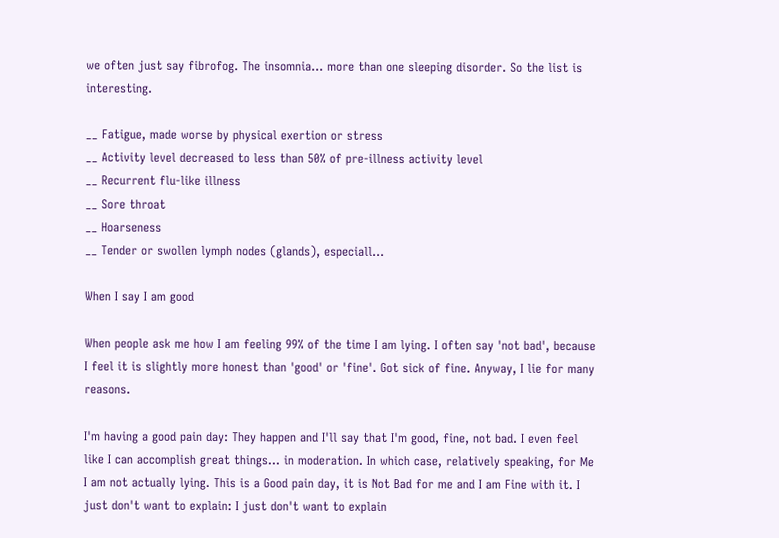we often just say fibrofog. The insomnia... more than one sleeping disorder. So the list is interesting.

__ Fatigue, made worse by physical exertion or stress
__ Activity level decreased to less than 50% of pre-illness activity level
__ Recurrent flu-like illness
__ Sore throat
__ Hoarseness
__ Tender or swollen lymph nodes (glands), especiall…

When I say I am good

When people ask me how I am feeling 99% of the time I am lying. I often say 'not bad', because I feel it is slightly more honest than 'good' or 'fine'. Got sick of fine. Anyway, I lie for many reasons.

I'm having a good pain day: They happen and I'll say that I'm good, fine, not bad. I even feel like I can accomplish great things... in moderation. In which case, relatively speaking, for Me I am not actually lying. This is a Good pain day, it is Not Bad for me and I am Fine with it. I just don't want to explain: I just don't want to explain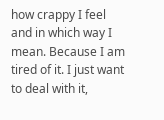how crappy I feel and in which way I mean. Because I am tired of it. I just want to deal with it,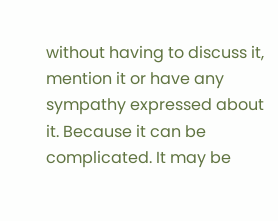without having to discuss it, mention it or have any sympathy expressed about it. Because it can be complicated. It may be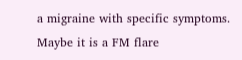a migraine with specific symptoms. Maybe it is a FM flare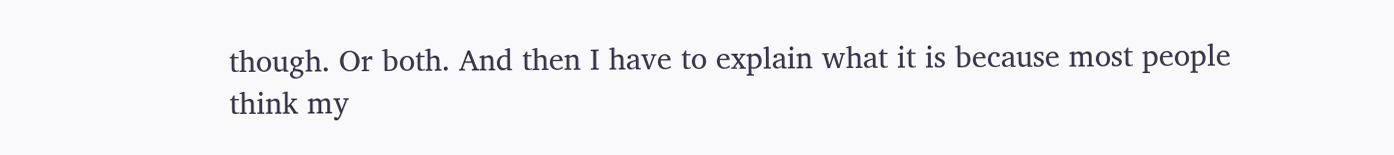though. Or both. And then I have to explain what it is because most people think my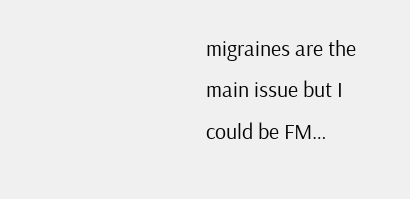migraines are the main issue but I could be FM…